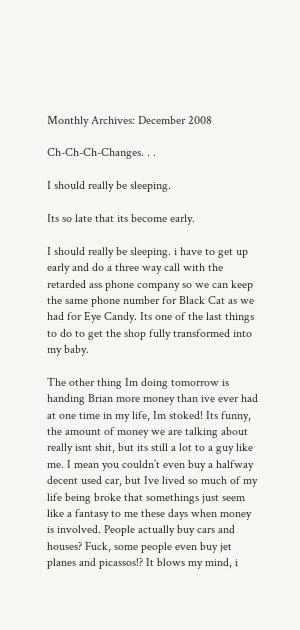Monthly Archives: December 2008

Ch-Ch-Ch-Changes. . .

I should really be sleeping.

Its so late that its become early.

I should really be sleeping. i have to get up early and do a three way call with the retarded ass phone company so we can keep the same phone number for Black Cat as we had for Eye Candy. Its one of the last things to do to get the shop fully transformed into my baby.

The other thing Im doing tomorrow is handing Brian more money than ive ever had at one time in my life, Im stoked! Its funny, the amount of money we are talking about really isnt shit, but its still a lot to a guy like me. I mean you couldn’t even buy a halfway decent used car, but Ive lived so much of my life being broke that somethings just seem like a fantasy to me these days when money is involved. People actually buy cars and houses? Fuck, some people even buy jet planes and picassos!? It blows my mind, i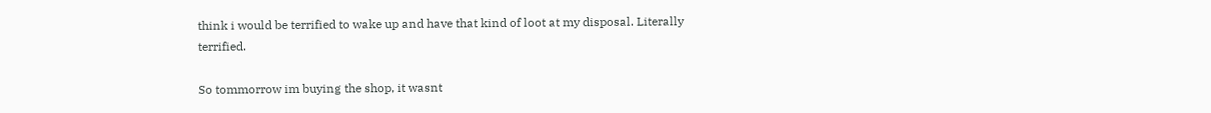think i would be terrified to wake up and have that kind of loot at my disposal. Literally terrified.

So tommorrow im buying the shop, it wasnt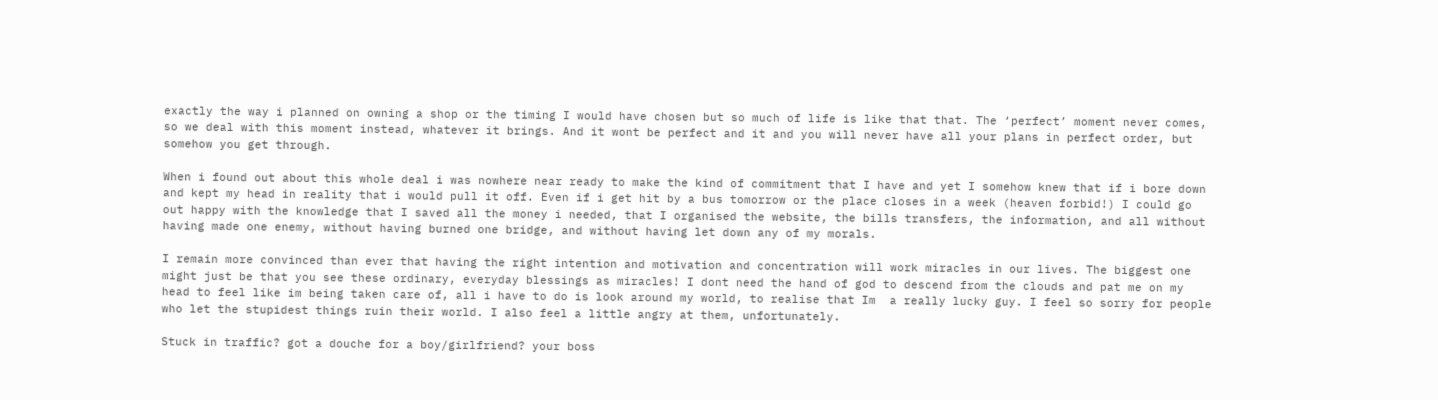exactly the way i planned on owning a shop or the timing I would have chosen but so much of life is like that that. The ‘perfect’ moment never comes, so we deal with this moment instead, whatever it brings. And it wont be perfect and it and you will never have all your plans in perfect order, but somehow you get through.

When i found out about this whole deal i was nowhere near ready to make the kind of commitment that I have and yet I somehow knew that if i bore down and kept my head in reality that i would pull it off. Even if i get hit by a bus tomorrow or the place closes in a week (heaven forbid!) I could go out happy with the knowledge that I saved all the money i needed, that I organised the website, the bills transfers, the information, and all without having made one enemy, without having burned one bridge, and without having let down any of my morals.

I remain more convinced than ever that having the right intention and motivation and concentration will work miracles in our lives. The biggest one might just be that you see these ordinary, everyday blessings as miracles! I dont need the hand of god to descend from the clouds and pat me on my head to feel like im being taken care of, all i have to do is look around my world, to realise that Im  a really lucky guy. I feel so sorry for people who let the stupidest things ruin their world. I also feel a little angry at them, unfortunately.

Stuck in traffic? got a douche for a boy/girlfriend? your boss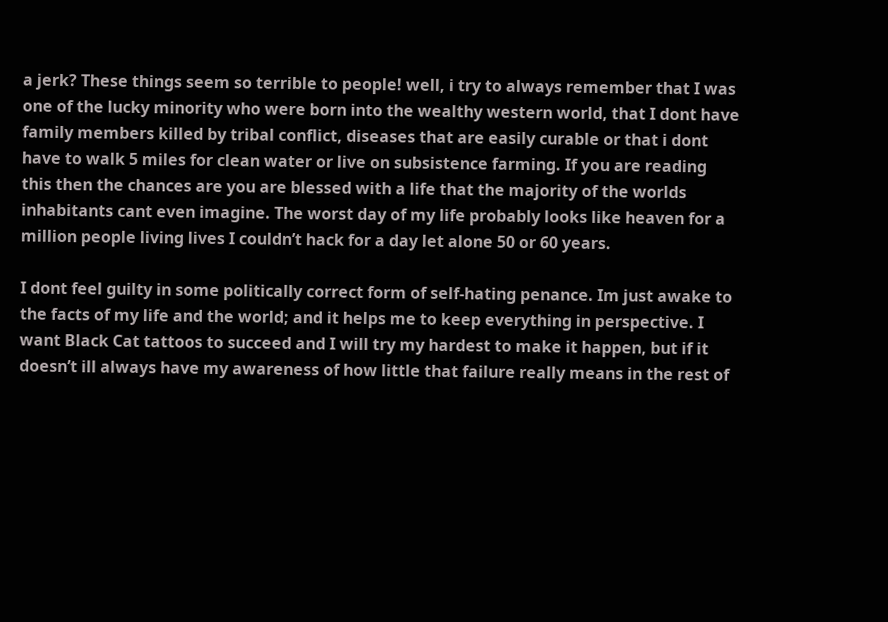a jerk? These things seem so terrible to people! well, i try to always remember that I was one of the lucky minority who were born into the wealthy western world, that I dont have family members killed by tribal conflict, diseases that are easily curable or that i dont have to walk 5 miles for clean water or live on subsistence farming. If you are reading this then the chances are you are blessed with a life that the majority of the worlds inhabitants cant even imagine. The worst day of my life probably looks like heaven for a million people living lives I couldn’t hack for a day let alone 50 or 60 years.

I dont feel guilty in some politically correct form of self-hating penance. Im just awake to the facts of my life and the world; and it helps me to keep everything in perspective. I want Black Cat tattoos to succeed and I will try my hardest to make it happen, but if it doesn’t ill always have my awareness of how little that failure really means in the rest of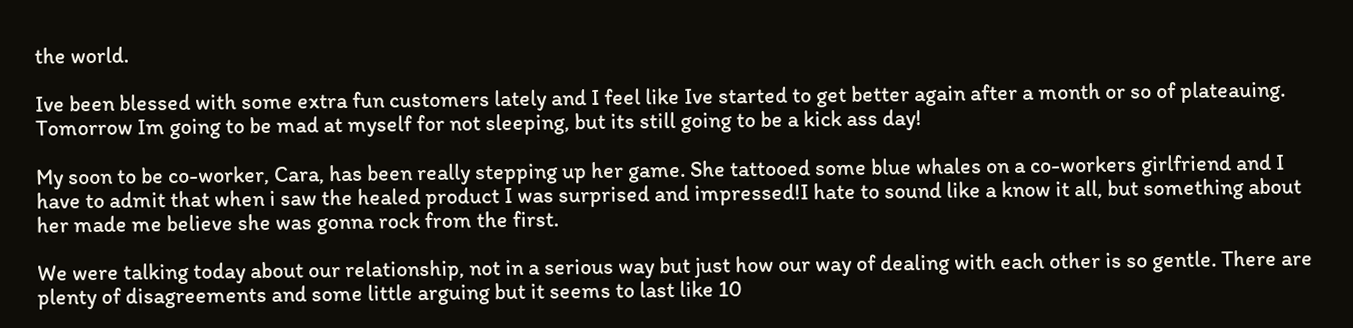the world.

Ive been blessed with some extra fun customers lately and I feel like Ive started to get better again after a month or so of plateauing. Tomorrow Im going to be mad at myself for not sleeping, but its still going to be a kick ass day!

My soon to be co-worker, Cara, has been really stepping up her game. She tattooed some blue whales on a co-workers girlfriend and I have to admit that when i saw the healed product I was surprised and impressed!I hate to sound like a know it all, but something about her made me believe she was gonna rock from the first.

We were talking today about our relationship, not in a serious way but just how our way of dealing with each other is so gentle. There are plenty of disagreements and some little arguing but it seems to last like 10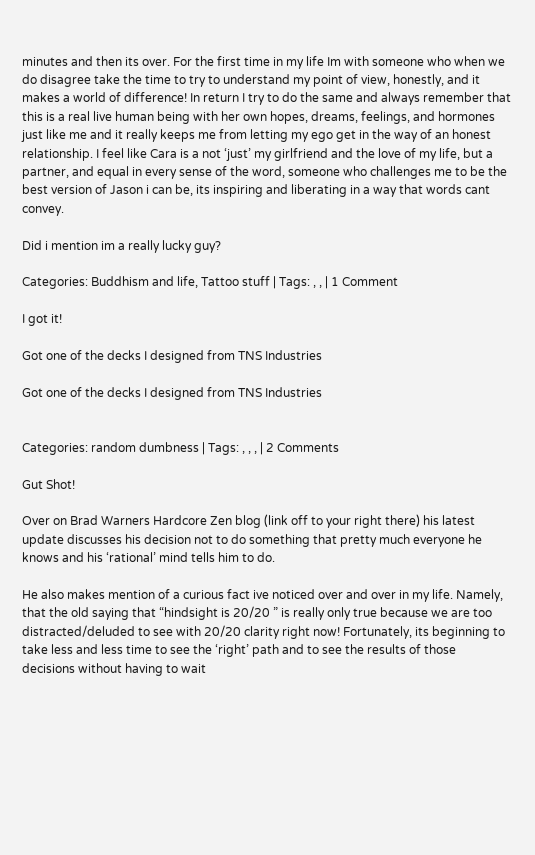minutes and then its over. For the first time in my life Im with someone who when we do disagree take the time to try to understand my point of view, honestly, and it makes a world of difference! In return I try to do the same and always remember that this is a real live human being with her own hopes, dreams, feelings, and hormones just like me and it really keeps me from letting my ego get in the way of an honest relationship. I feel like Cara is a not ‘just’ my girlfriend and the love of my life, but a partner, and equal in every sense of the word, someone who challenges me to be the best version of Jason i can be, its inspiring and liberating in a way that words cant convey.

Did i mention im a really lucky guy?

Categories: Buddhism and life, Tattoo stuff | Tags: , , | 1 Comment

I got it!

Got one of the decks I designed from TNS Industries

Got one of the decks I designed from TNS Industries


Categories: random dumbness | Tags: , , , | 2 Comments

Gut Shot!

Over on Brad Warners Hardcore Zen blog (link off to your right there) his latest update discusses his decision not to do something that pretty much everyone he knows and his ‘rational’ mind tells him to do.

He also makes mention of a curious fact ive noticed over and over in my life. Namely, that the old saying that “hindsight is 20/20 ” is really only true because we are too distracted/deluded to see with 20/20 clarity right now! Fortunately, its beginning to take less and less time to see the ‘right’ path and to see the results of those decisions without having to wait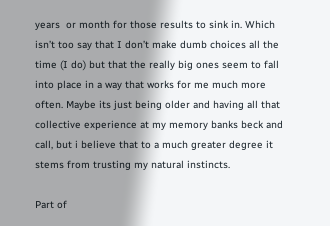years  or month for those results to sink in. Which isn’t too say that I don’t make dumb choices all the time (I do) but that the really big ones seem to fall into place in a way that works for me much more often. Maybe its just being older and having all that collective experience at my memory banks beck and call, but i believe that to a much greater degree it stems from trusting my natural instincts.

Part of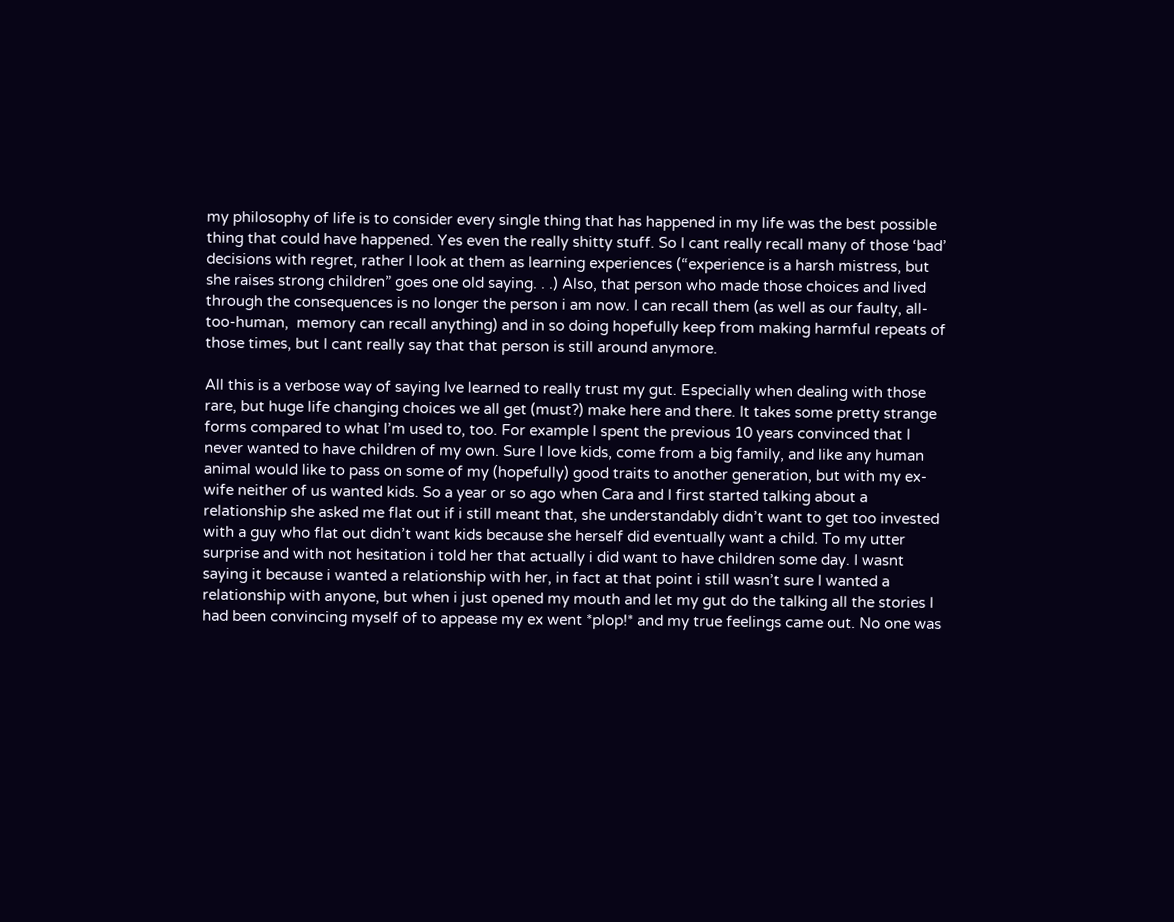my philosophy of life is to consider every single thing that has happened in my life was the best possible thing that could have happened. Yes even the really shitty stuff. So I cant really recall many of those ‘bad’ decisions with regret, rather I look at them as learning experiences (“experience is a harsh mistress, but she raises strong children” goes one old saying. . .) Also, that person who made those choices and lived through the consequences is no longer the person i am now. I can recall them (as well as our faulty, all-too-human,  memory can recall anything) and in so doing hopefully keep from making harmful repeats of those times, but I cant really say that that person is still around anymore.

All this is a verbose way of saying Ive learned to really trust my gut. Especially when dealing with those rare, but huge life changing choices we all get (must?) make here and there. It takes some pretty strange forms compared to what I’m used to, too. For example I spent the previous 10 years convinced that I never wanted to have children of my own. Sure I love kids, come from a big family, and like any human animal would like to pass on some of my (hopefully) good traits to another generation, but with my ex-wife neither of us wanted kids. So a year or so ago when Cara and I first started talking about a relationship she asked me flat out if i still meant that, she understandably didn’t want to get too invested with a guy who flat out didn’t want kids because she herself did eventually want a child. To my utter surprise and with not hesitation i told her that actually i did want to have children some day. I wasnt saying it because i wanted a relationship with her, in fact at that point i still wasn’t sure I wanted a relationship with anyone, but when i just opened my mouth and let my gut do the talking all the stories I had been convincing myself of to appease my ex went *plop!* and my true feelings came out. No one was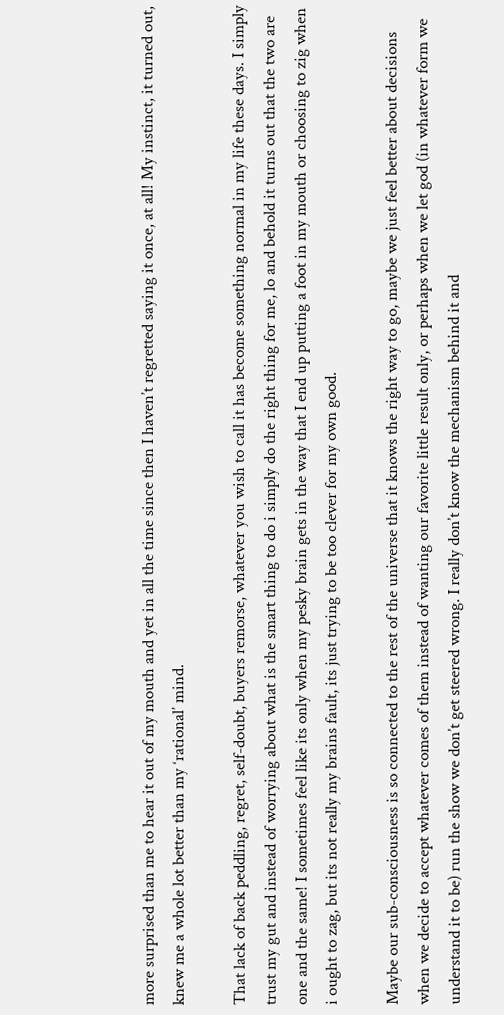more surprised than me to hear it out of my mouth and yet in all the time since then I haven’t regretted saying it once, at all! My instinct, it turned out, knew me a whole lot better than my ‘rational’ mind.

That lack of back peddling, regret, self-doubt, buyers remorse, whatever you wish to call it has become something normal in my life these days. I simply trust my gut and instead of worrying about what is the smart thing to do i simply do the right thing for me, lo and behold it turns out that the two are one and the same! I sometimes feel like its only when my pesky brain gets in the way that I end up putting a foot in my mouth or choosing to zig when i ought to zag, but its not really my brains fault, its just trying to be too clever for my own good.

Maybe our sub-consciousness is so connected to the rest of the universe that it knows the right way to go, maybe we just feel better about decisions when we decide to accept whatever comes of them instead of wanting our favorite little result only, or perhaps when we let god (in whatever form we understand it to be) run the show we don’t get steered wrong. I really don’t know the mechanism behind it and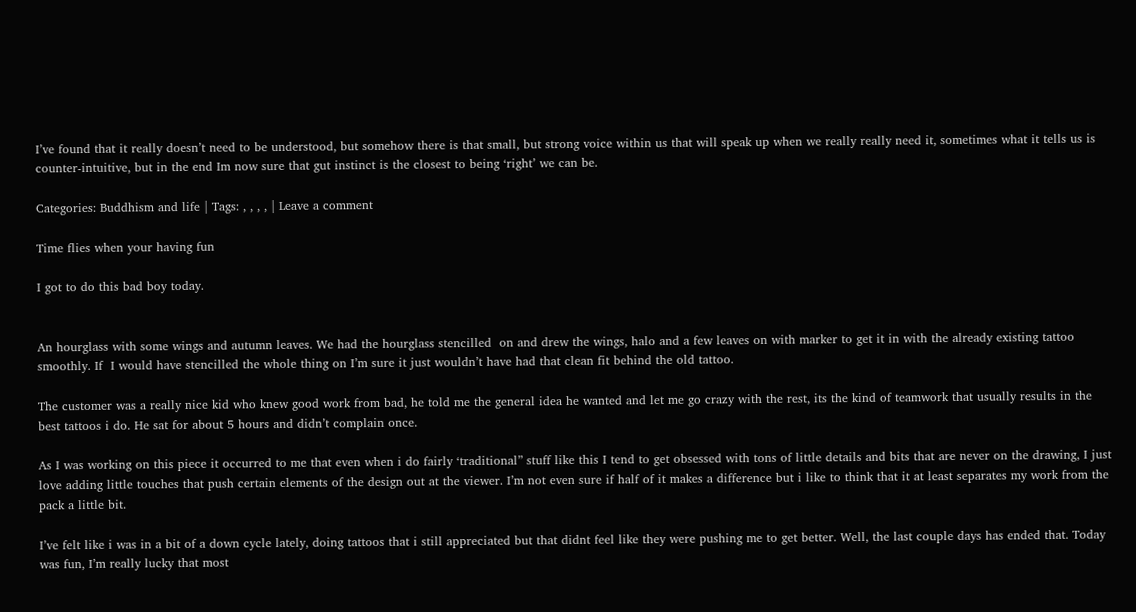I’ve found that it really doesn’t need to be understood, but somehow there is that small, but strong voice within us that will speak up when we really really need it, sometimes what it tells us is counter-intuitive, but in the end Im now sure that gut instinct is the closest to being ‘right’ we can be.

Categories: Buddhism and life | Tags: , , , , | Leave a comment

Time flies when your having fun

I got to do this bad boy today.


An hourglass with some wings and autumn leaves. We had the hourglass stencilled  on and drew the wings, halo and a few leaves on with marker to get it in with the already existing tattoo smoothly. If  I would have stencilled the whole thing on I’m sure it just wouldn’t have had that clean fit behind the old tattoo.

The customer was a really nice kid who knew good work from bad, he told me the general idea he wanted and let me go crazy with the rest, its the kind of teamwork that usually results in the best tattoos i do. He sat for about 5 hours and didn’t complain once.

As I was working on this piece it occurred to me that even when i do fairly ‘traditional” stuff like this I tend to get obsessed with tons of little details and bits that are never on the drawing, I just love adding little touches that push certain elements of the design out at the viewer. I’m not even sure if half of it makes a difference but i like to think that it at least separates my work from the pack a little bit.

I’ve felt like i was in a bit of a down cycle lately, doing tattoos that i still appreciated but that didnt feel like they were pushing me to get better. Well, the last couple days has ended that. Today was fun, I’m really lucky that most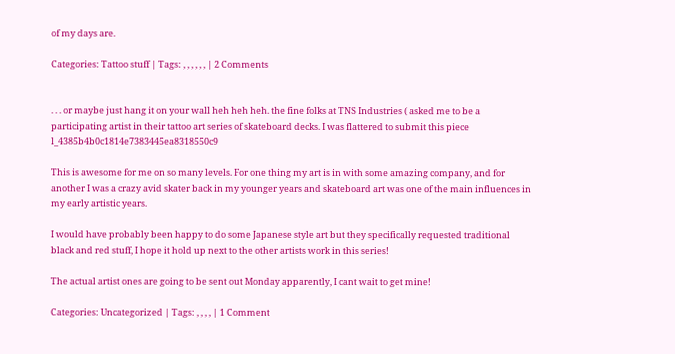of my days are.

Categories: Tattoo stuff | Tags: , , , , , , | 2 Comments


. . . or maybe just hang it on your wall heh heh heh. the fine folks at TNS Industries ( asked me to be a participating artist in their tattoo art series of skateboard decks. I was flattered to submit this piece l_4385b4b0c1814e7383445ea8318550c9

This is awesome for me on so many levels. For one thing my art is in with some amazing company, and for another I was a crazy avid skater back in my younger years and skateboard art was one of the main influences in my early artistic years.

I would have probably been happy to do some Japanese style art but they specifically requested traditional black and red stuff, I hope it hold up next to the other artists work in this series!

The actual artist ones are going to be sent out Monday apparently, I cant wait to get mine!

Categories: Uncategorized | Tags: , , , , | 1 Comment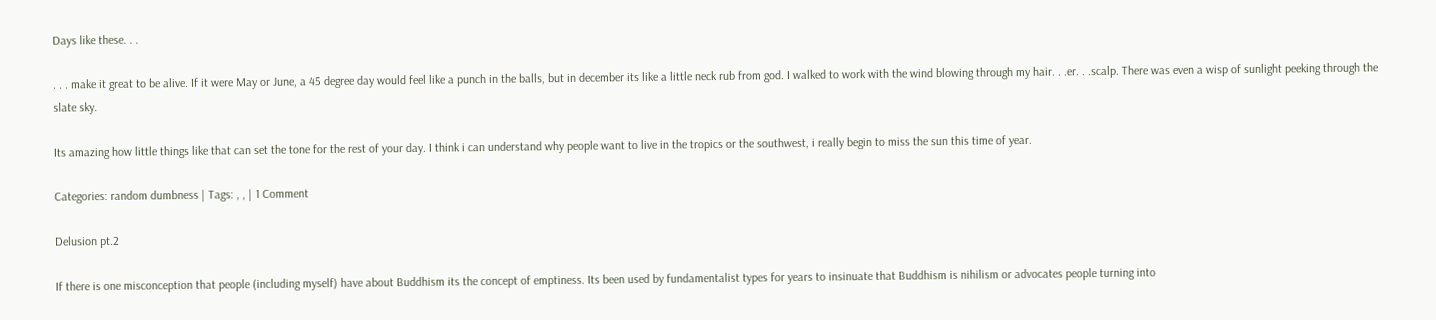Days like these. . .

. . . make it great to be alive. If it were May or June, a 45 degree day would feel like a punch in the balls, but in december its like a little neck rub from god. I walked to work with the wind blowing through my hair. . .er. . .scalp. There was even a wisp of sunlight peeking through the slate sky.

Its amazing how little things like that can set the tone for the rest of your day. I think i can understand why people want to live in the tropics or the southwest, i really begin to miss the sun this time of year.

Categories: random dumbness | Tags: , , | 1 Comment

Delusion pt.2

If there is one misconception that people (including myself) have about Buddhism its the concept of emptiness. Its been used by fundamentalist types for years to insinuate that Buddhism is nihilism or advocates people turning into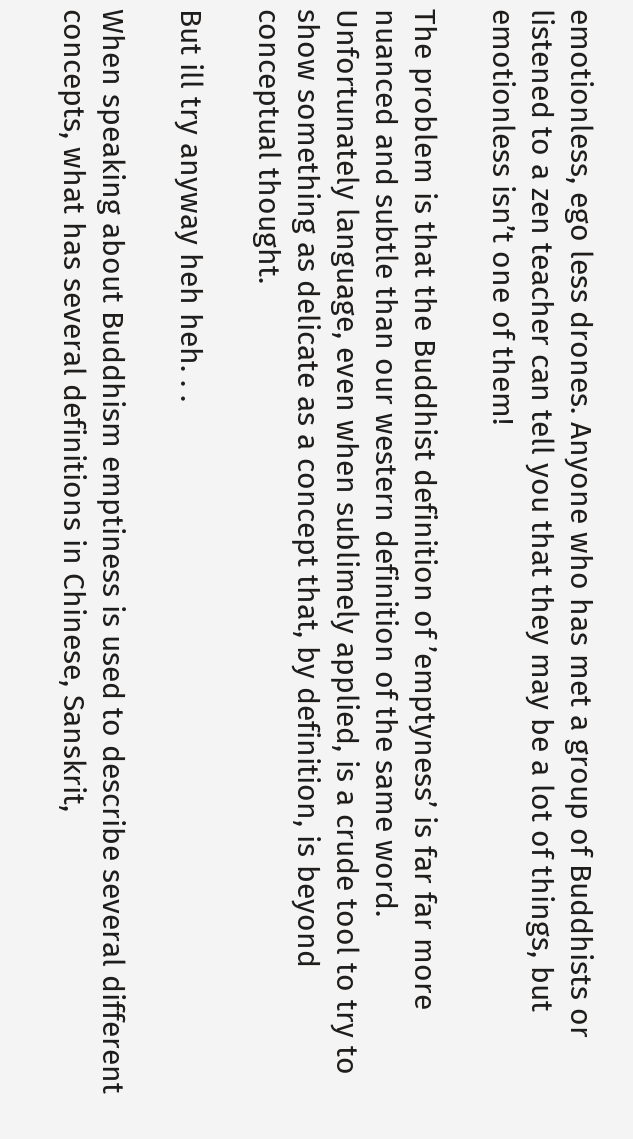emotionless, ego less drones. Anyone who has met a group of Buddhists or listened to a zen teacher can tell you that they may be a lot of things, but emotionless isn’t one of them!

The problem is that the Buddhist definition of ’emptyness’ is far far more nuanced and subtle than our western definition of the same word. Unfortunately language, even when sublimely applied, is a crude tool to try to show something as delicate as a concept that, by definition, is beyond conceptual thought.

But ill try anyway heh heh. . .

When speaking about Buddhism emptiness is used to describe several different concepts, what has several definitions in Chinese, Sanskrit,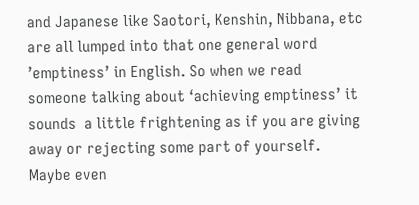and Japanese like Saotori, Kenshin, Nibbana, etc are all lumped into that one general word ’emptiness’ in English. So when we read someone talking about ‘achieving emptiness’ it sounds  a little frightening as if you are giving away or rejecting some part of yourself. Maybe even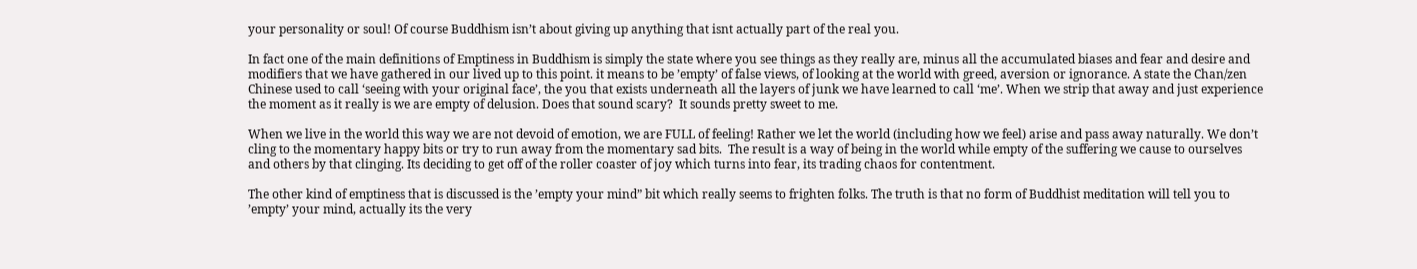your personality or soul! Of course Buddhism isn’t about giving up anything that isnt actually part of the real you.

In fact one of the main definitions of Emptiness in Buddhism is simply the state where you see things as they really are, minus all the accumulated biases and fear and desire and modifiers that we have gathered in our lived up to this point. it means to be ’empty’ of false views, of looking at the world with greed, aversion or ignorance. A state the Chan/zen Chinese used to call ‘seeing with your original face’, the you that exists underneath all the layers of junk we have learned to call ‘me’. When we strip that away and just experience the moment as it really is we are empty of delusion. Does that sound scary?  It sounds pretty sweet to me.

When we live in the world this way we are not devoid of emotion, we are FULL of feeling! Rather we let the world (including how we feel) arise and pass away naturally. We don’t cling to the momentary happy bits or try to run away from the momentary sad bits.  The result is a way of being in the world while empty of the suffering we cause to ourselves and others by that clinging. Its deciding to get off of the roller coaster of joy which turns into fear, its trading chaos for contentment.

The other kind of emptiness that is discussed is the ’empty your mind” bit which really seems to frighten folks. The truth is that no form of Buddhist meditation will tell you to ’empty’ your mind, actually its the very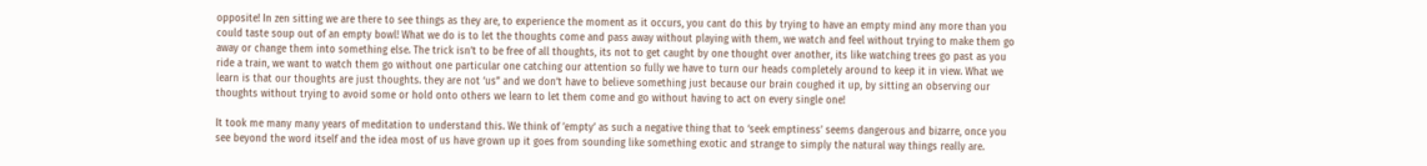opposite! In zen sitting we are there to see things as they are, to experience the moment as it occurs, you cant do this by trying to have an empty mind any more than you could taste soup out of an empty bowl! What we do is to let the thoughts come and pass away without playing with them, we watch and feel without trying to make them go away or change them into something else. The trick isn’t to be free of all thoughts, its not to get caught by one thought over another, its like watching trees go past as you ride a train, we want to watch them go without one particular one catching our attention so fully we have to turn our heads completely around to keep it in view. What we learn is that our thoughts are just thoughts. they are not ‘us” and we don’t have to believe something just because our brain coughed it up, by sitting an observing our thoughts without trying to avoid some or hold onto others we learn to let them come and go without having to act on every single one!

It took me many many years of meditation to understand this. We think of ’empty’ as such a negative thing that to ‘seek emptiness’ seems dangerous and bizarre, once you see beyond the word itself and the idea most of us have grown up it goes from sounding like something exotic and strange to simply the natural way things really are.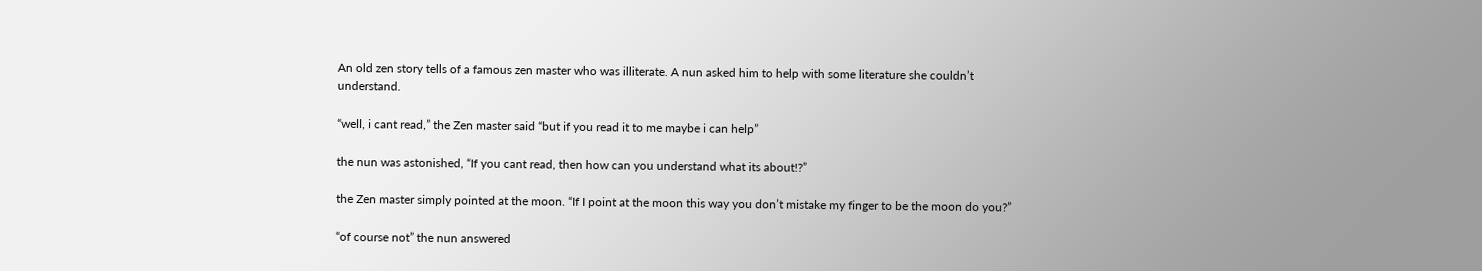An old zen story tells of a famous zen master who was illiterate. A nun asked him to help with some literature she couldn’t understand.

“well, i cant read,” the Zen master said “but if you read it to me maybe i can help”

the nun was astonished, “If you cant read, then how can you understand what its about!?”

the Zen master simply pointed at the moon. “If I point at the moon this way you don’t mistake my finger to be the moon do you?”

“of course not” the nun answered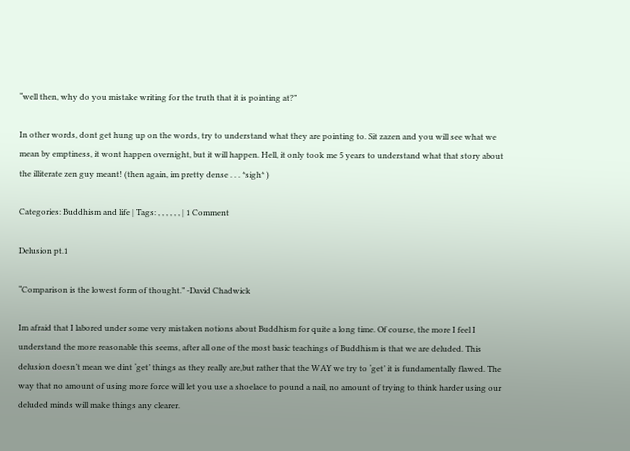“well then, why do you mistake writing for the truth that it is pointing at?”

In other words, dont get hung up on the words, try to understand what they are pointing to. Sit zazen and you will see what we mean by emptiness, it wont happen overnight, but it will happen. Hell, it only took me 5 years to understand what that story about the illiterate zen guy meant! (then again, im pretty dense . . . *sigh* )

Categories: Buddhism and life | Tags: , , , , , , | 1 Comment

Delusion pt.1

“Comparison is the lowest form of thought.” -David Chadwick

Im afraid that I labored under some very mistaken notions about Buddhism for quite a long time. Of course, the more I feel I understand the more reasonable this seems, after all one of the most basic teachings of Buddhism is that we are deluded. This delusion doesn’t mean we dint ‘get’ things as they really are,but rather that the WAY we try to ‘get’ it is fundamentally flawed. The way that no amount of using more force will let you use a shoelace to pound a nail, no amount of trying to think harder using our deluded minds will make things any clearer.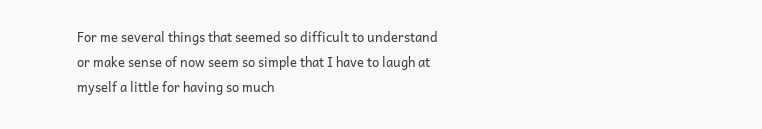For me several things that seemed so difficult to understand or make sense of now seem so simple that I have to laugh at myself a little for having so much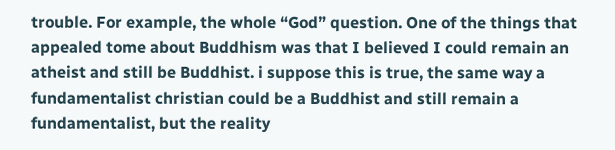trouble. For example, the whole “God” question. One of the things that appealed tome about Buddhism was that I believed I could remain an atheist and still be Buddhist. i suppose this is true, the same way a fundamentalist christian could be a Buddhist and still remain a fundamentalist, but the reality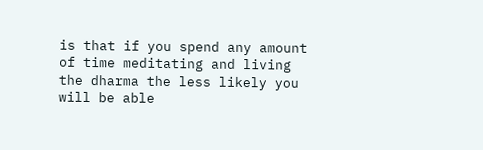is that if you spend any amount of time meditating and living the dharma the less likely you will be able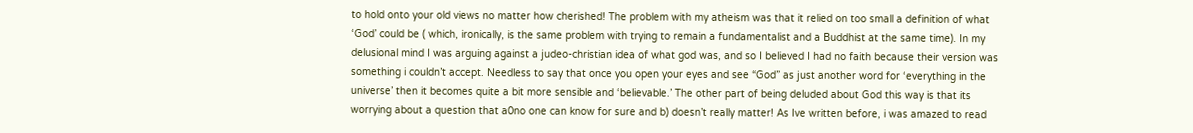to hold onto your old views no matter how cherished! The problem with my atheism was that it relied on too small a definition of what ‘God’ could be ( which, ironically, is the same problem with trying to remain a fundamentalist and a Buddhist at the same time). In my delusional mind I was arguing against a judeo-christian idea of what god was, and so I believed I had no faith because their version was something i couldn’t accept. Needless to say that once you open your eyes and see “God” as just another word for ‘everything in the universe’ then it becomes quite a bit more sensible and ‘believable.’ The other part of being deluded about God this way is that its worrying about a question that a0no one can know for sure and b) doesn’t really matter! As Ive written before, i was amazed to read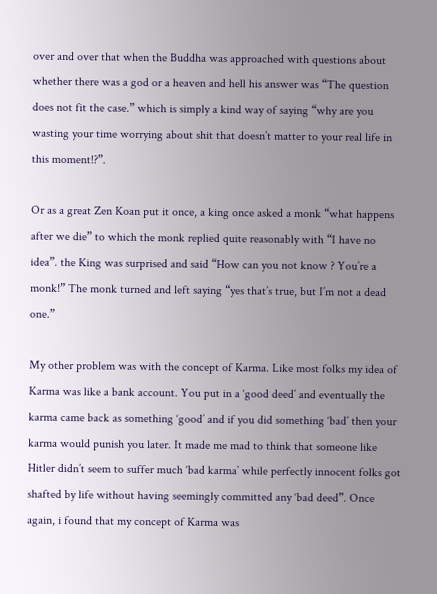over and over that when the Buddha was approached with questions about whether there was a god or a heaven and hell his answer was “The question does not fit the case.” which is simply a kind way of saying “why are you wasting your time worrying about shit that doesn’t matter to your real life in this moment!?”.

Or as a great Zen Koan put it once, a king once asked a monk “what happens after we die” to which the monk replied quite reasonably with “I have no idea”. the King was surprised and said “How can you not know ? You’re a monk!” The monk turned and left saying “yes that’s true, but I’m not a dead one.”

My other problem was with the concept of Karma. Like most folks my idea of Karma was like a bank account. You put in a ‘good deed’ and eventually the karma came back as something ‘good’ and if you did something ‘bad’ then your karma would punish you later. It made me mad to think that someone like Hitler didn’t seem to suffer much ‘bad karma’ while perfectly innocent folks got shafted by life without having seemingly committed any ‘bad deed”. Once again, i found that my concept of Karma was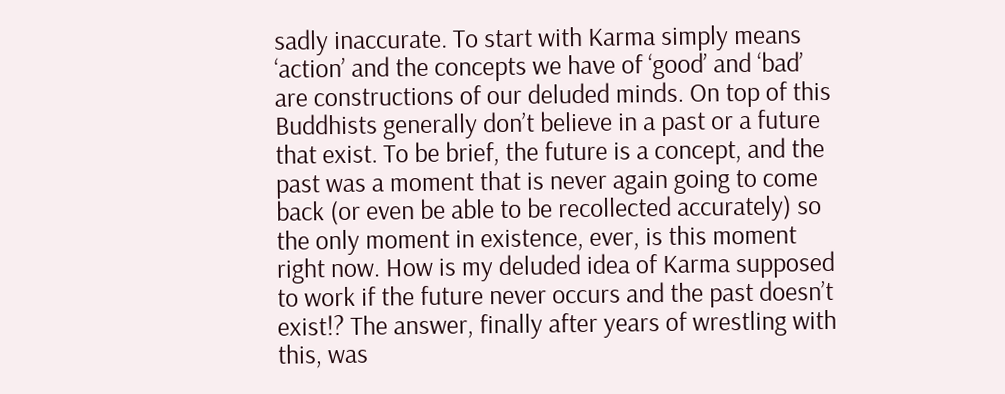sadly inaccurate. To start with Karma simply means ‘action’ and the concepts we have of ‘good’ and ‘bad’ are constructions of our deluded minds. On top of this Buddhists generally don’t believe in a past or a future that exist. To be brief, the future is a concept, and the past was a moment that is never again going to come back (or even be able to be recollected accurately) so the only moment in existence, ever, is this moment right now. How is my deluded idea of Karma supposed to work if the future never occurs and the past doesn’t exist!? The answer, finally after years of wrestling with this, was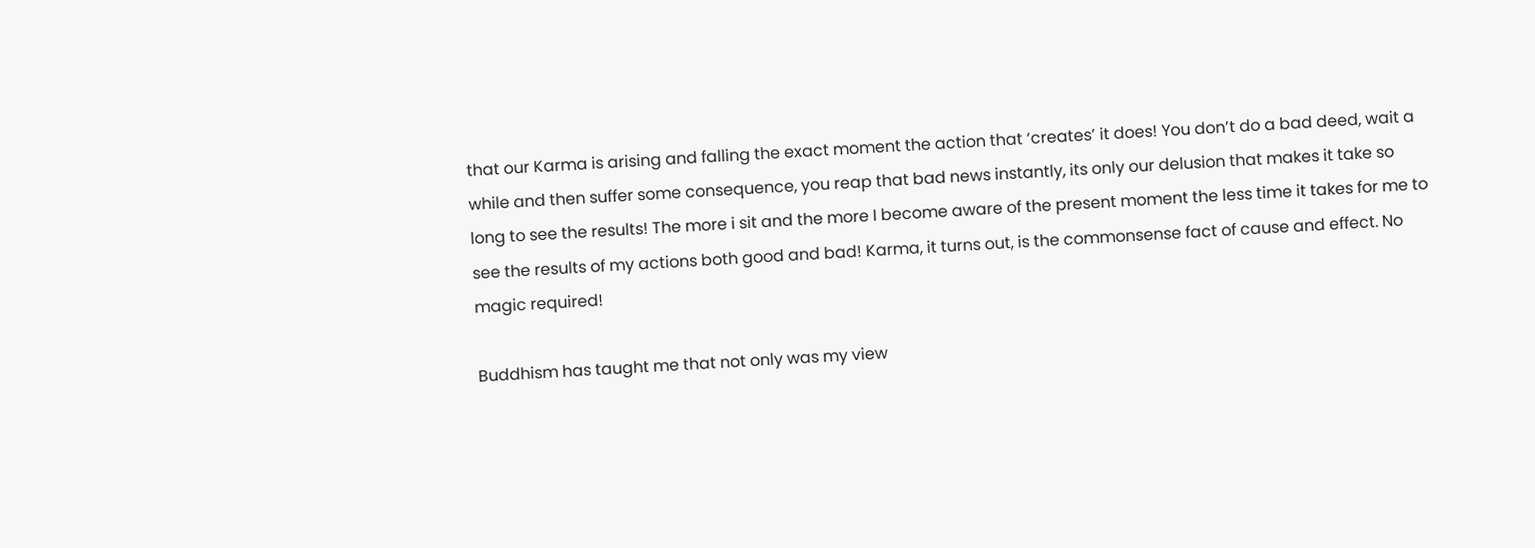that our Karma is arising and falling the exact moment the action that ‘creates’ it does! You don’t do a bad deed, wait a while and then suffer some consequence, you reap that bad news instantly, its only our delusion that makes it take so long to see the results! The more i sit and the more I become aware of the present moment the less time it takes for me to see the results of my actions both good and bad! Karma, it turns out, is the commonsense fact of cause and effect. No magic required!

Buddhism has taught me that not only was my view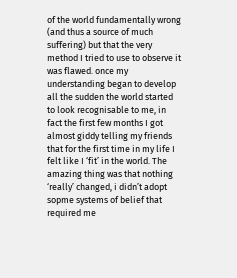of the world fundamentally wrong (and thus a source of much suffering) but that the very method I tried to use to observe it was flawed. once my understanding began to develop all the sudden the world started to look recognisable to me, in fact the first few months I got almost giddy telling my friends that for the first time in my life I felt like I ‘fit’ in the world. The amazing thing was that nothing ‘really’ changed, i didn’t adopt sopme systems of belief that required me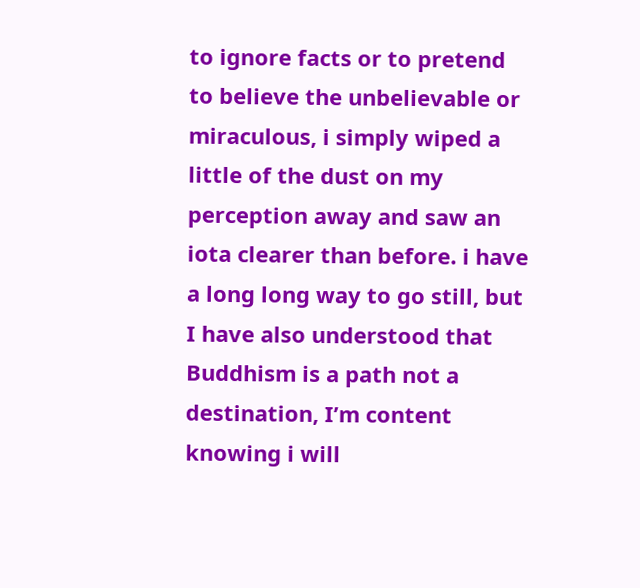to ignore facts or to pretend to believe the unbelievable or miraculous, i simply wiped a little of the dust on my perception away and saw an iota clearer than before. i have a long long way to go still, but I have also understood that Buddhism is a path not a destination, I’m content knowing i will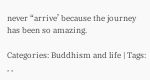never “arrive’ because the journey has been so amazing.

Categories: Buddhism and life | Tags: , ,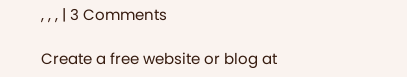, , , | 3 Comments

Create a free website or blog at